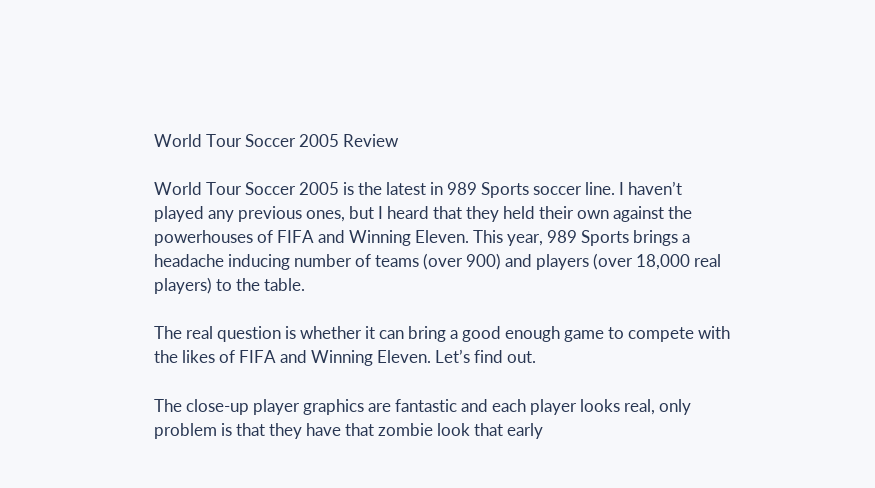World Tour Soccer 2005 Review

World Tour Soccer 2005 is the latest in 989 Sports soccer line. I haven’t played any previous ones, but I heard that they held their own against the powerhouses of FIFA and Winning Eleven. This year, 989 Sports brings a headache inducing number of teams (over 900) and players (over 18,000 real players) to the table.

The real question is whether it can bring a good enough game to compete with the likes of FIFA and Winning Eleven. Let’s find out.

The close-up player graphics are fantastic and each player looks real, only problem is that they have that zombie look that early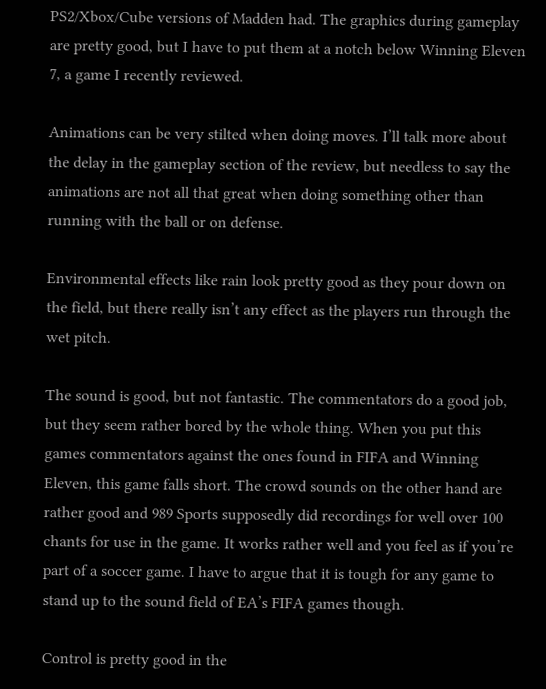PS2/Xbox/Cube versions of Madden had. The graphics during gameplay are pretty good, but I have to put them at a notch below Winning Eleven 7, a game I recently reviewed.

Animations can be very stilted when doing moves. I’ll talk more about the delay in the gameplay section of the review, but needless to say the animations are not all that great when doing something other than running with the ball or on defense.

Environmental effects like rain look pretty good as they pour down on the field, but there really isn’t any effect as the players run through the wet pitch.

The sound is good, but not fantastic. The commentators do a good job, but they seem rather bored by the whole thing. When you put this games commentators against the ones found in FIFA and Winning Eleven, this game falls short. The crowd sounds on the other hand are rather good and 989 Sports supposedly did recordings for well over 100 chants for use in the game. It works rather well and you feel as if you’re part of a soccer game. I have to argue that it is tough for any game to stand up to the sound field of EA’s FIFA games though.

Control is pretty good in the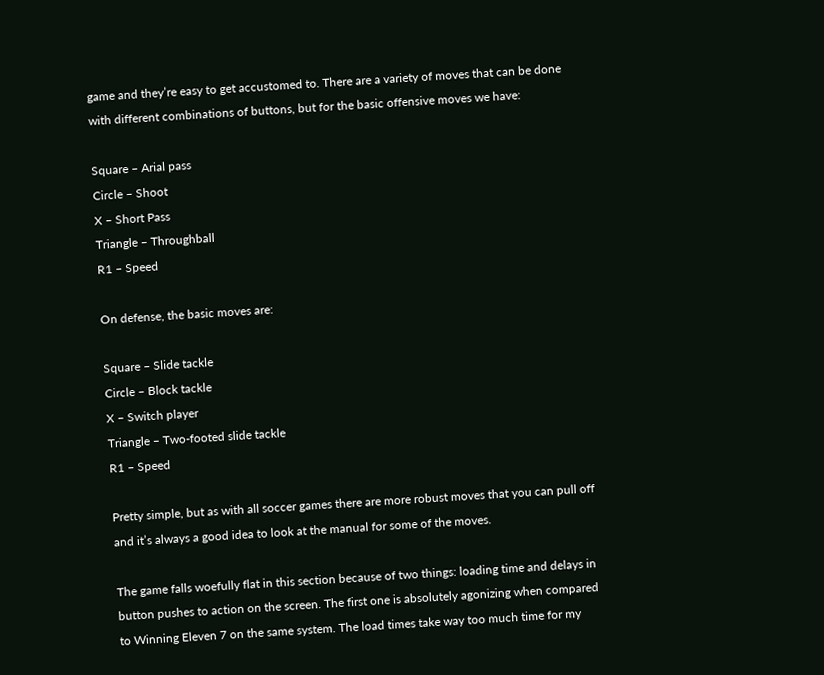game and they’re easy to get accustomed to. There are a variety of moves that can be done with different combinations of buttons, but for the basic offensive moves we have:

Square – Arial pass
Circle – Shoot
X – Short Pass
Triangle – Throughball
R1 – Speed

On defense, the basic moves are:

Square – Slide tackle
Circle – Block tackle
X – Switch player
Triangle – Two-footed slide tackle
R1 – Speed

Pretty simple, but as with all soccer games there are more robust moves that you can pull off and it’s always a good idea to look at the manual for some of the moves.

The game falls woefully flat in this section because of two things: loading time and delays in button pushes to action on the screen. The first one is absolutely agonizing when compared to Winning Eleven 7 on the same system. The load times take way too much time for my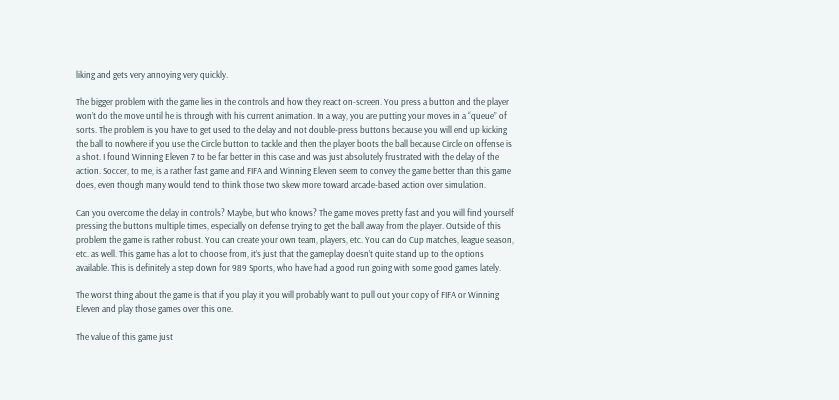liking and gets very annoying very quickly.

The bigger problem with the game lies in the controls and how they react on-screen. You press a button and the player won’t do the move until he is through with his current animation. In a way, you are putting your moves in a “queue” of sorts. The problem is you have to get used to the delay and not double-press buttons because you will end up kicking the ball to nowhere if you use the Circle button to tackle and then the player boots the ball because Circle on offense is a shot. I found Winning Eleven 7 to be far better in this case and was just absolutely frustrated with the delay of the action. Soccer, to me, is a rather fast game and FIFA and Winning Eleven seem to convey the game better than this game does, even though many would tend to think those two skew more toward arcade-based action over simulation.

Can you overcome the delay in controls? Maybe, but who knows? The game moves pretty fast and you will find yourself pressing the buttons multiple times, especially on defense trying to get the ball away from the player. Outside of this problem the game is rather robust. You can create your own team, players, etc. You can do Cup matches, league season, etc. as well. This game has a lot to choose from, it’s just that the gameplay doesn’t quite stand up to the options available. This is definitely a step down for 989 Sports, who have had a good run going with some good games lately.

The worst thing about the game is that if you play it you will probably want to pull out your copy of FIFA or Winning Eleven and play those games over this one.

The value of this game just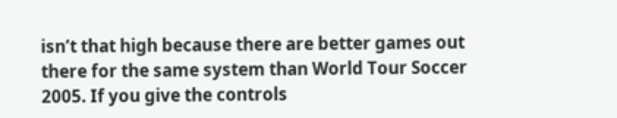isn’t that high because there are better games out there for the same system than World Tour Soccer 2005. If you give the controls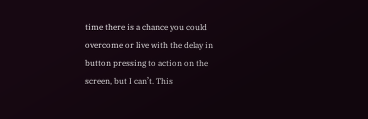time there is a chance you could overcome or live with the delay in button pressing to action on the screen, but I can’t. This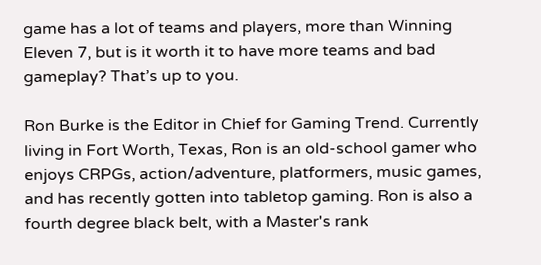game has a lot of teams and players, more than Winning Eleven 7, but is it worth it to have more teams and bad gameplay? That’s up to you.

Ron Burke is the Editor in Chief for Gaming Trend. Currently living in Fort Worth, Texas, Ron is an old-school gamer who enjoys CRPGs, action/adventure, platformers, music games, and has recently gotten into tabletop gaming. Ron is also a fourth degree black belt, with a Master's rank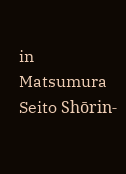in Matsumura Seito Shōrin-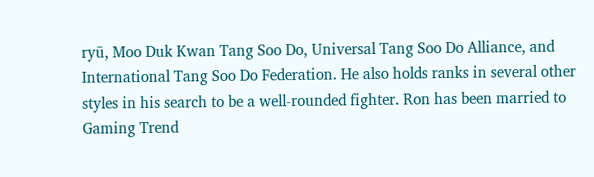ryū, Moo Duk Kwan Tang Soo Do, Universal Tang Soo Do Alliance, and International Tang Soo Do Federation. He also holds ranks in several other styles in his search to be a well-rounded fighter. Ron has been married to Gaming Trend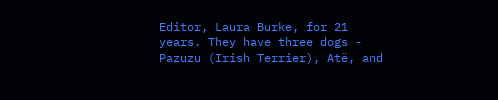Editor, Laura Burke, for 21 years. They have three dogs - Pazuzu (Irish Terrier), Atë, and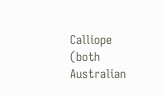Calliope (both Australian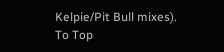Kelpie/Pit Bull mixes).
To Top